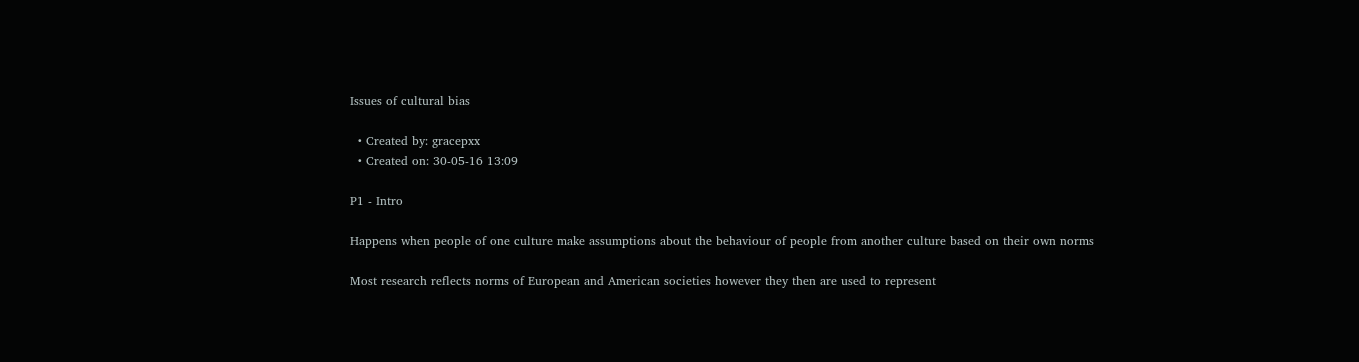Issues of cultural bias

  • Created by: gracepxx
  • Created on: 30-05-16 13:09

P1 - Intro

Happens when people of one culture make assumptions about the behaviour of people from another culture based on their own norms

Most research reflects norms of European and American societies however they then are used to represent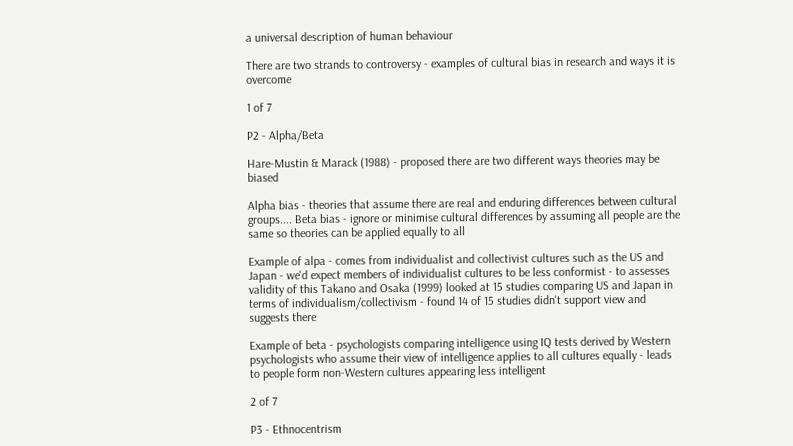a universal description of human behaviour

There are two strands to controversy - examples of cultural bias in research and ways it is overcome

1 of 7

P2 - Alpha/Beta

Hare-Mustin & Marack (1988) - proposed there are two different ways theories may be biased

Alpha bias - theories that assume there are real and enduring differences between cultural groups.... Beta bias - ignore or minimise cultural differences by assuming all people are the same so theories can be applied equally to all

Example of alpa - comes from individualist and collectivist cultures such as the US and Japan - we'd expect members of individualist cultures to be less conformist - to assesses validity of this Takano and Osaka (1999) looked at 15 studies comparing US and Japan in terms of individualism/collectivism - found 14 of 15 studies didn't support view and suggests there

Example of beta - psychologists comparing intelligence using IQ tests derived by Western psychologists who assume their view of intelligence applies to all cultures equally - leads to people form non-Western cultures appearing less intelligent

2 of 7

P3 - Ethnocentrism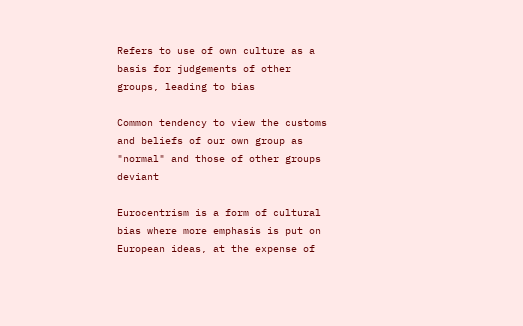Refers to use of own culture as a basis for judgements of other groups, leading to bias

Common tendency to view the customs and beliefs of our own group as "normal" and those of other groups deviant

Eurocentrism is a form of cultural bias where more emphasis is put on European ideas, at the expense of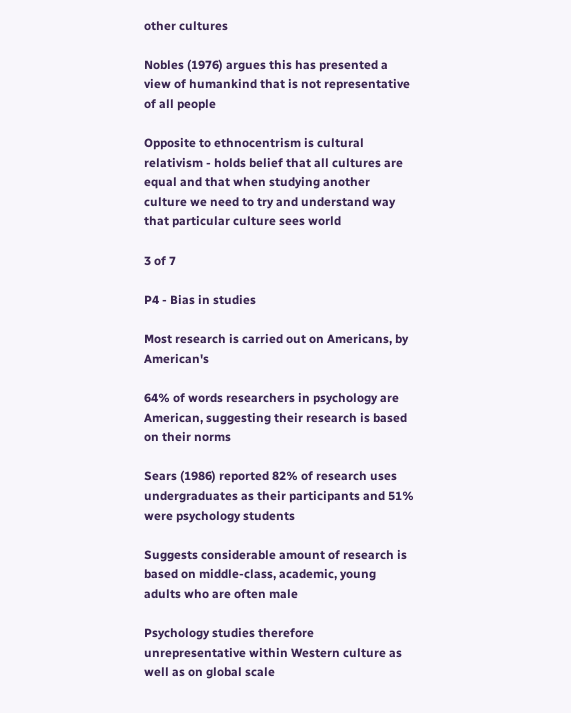other cultures

Nobles (1976) argues this has presented a view of humankind that is not representative of all people

Opposite to ethnocentrism is cultural relativism - holds belief that all cultures are equal and that when studying another culture we need to try and understand way that particular culture sees world

3 of 7

P4 - Bias in studies

Most research is carried out on Americans, by American's

64% of words researchers in psychology are American, suggesting their research is based on their norms

Sears (1986) reported 82% of research uses undergraduates as their participants and 51% were psychology students

Suggests considerable amount of research is based on middle-class, academic, young adults who are often male

Psychology studies therefore unrepresentative within Western culture as well as on global scale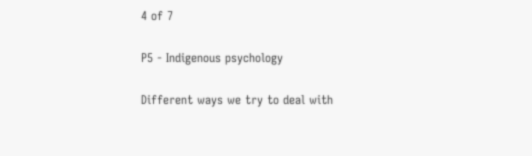4 of 7

P5 - Indigenous psychology

Different ways we try to deal with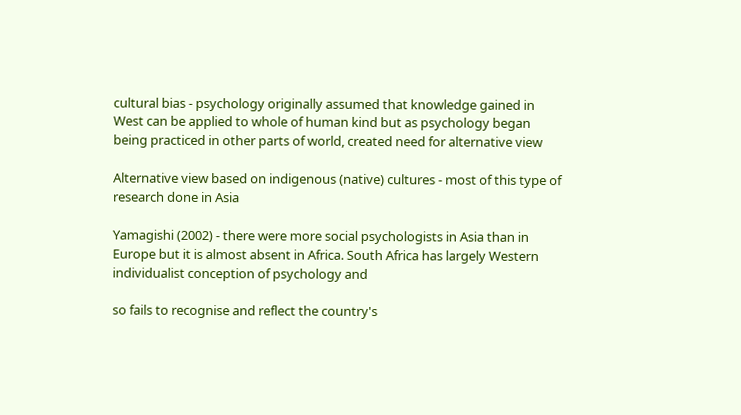cultural bias - psychology originally assumed that knowledge gained in West can be applied to whole of human kind but as psychology began being practiced in other parts of world, created need for alternative view

Alternative view based on indigenous (native) cultures - most of this type of research done in Asia

Yamagishi (2002) - there were more social psychologists in Asia than in Europe but it is almost absent in Africa. South Africa has largely Western individualist conception of psychology and

so fails to recognise and reflect the country's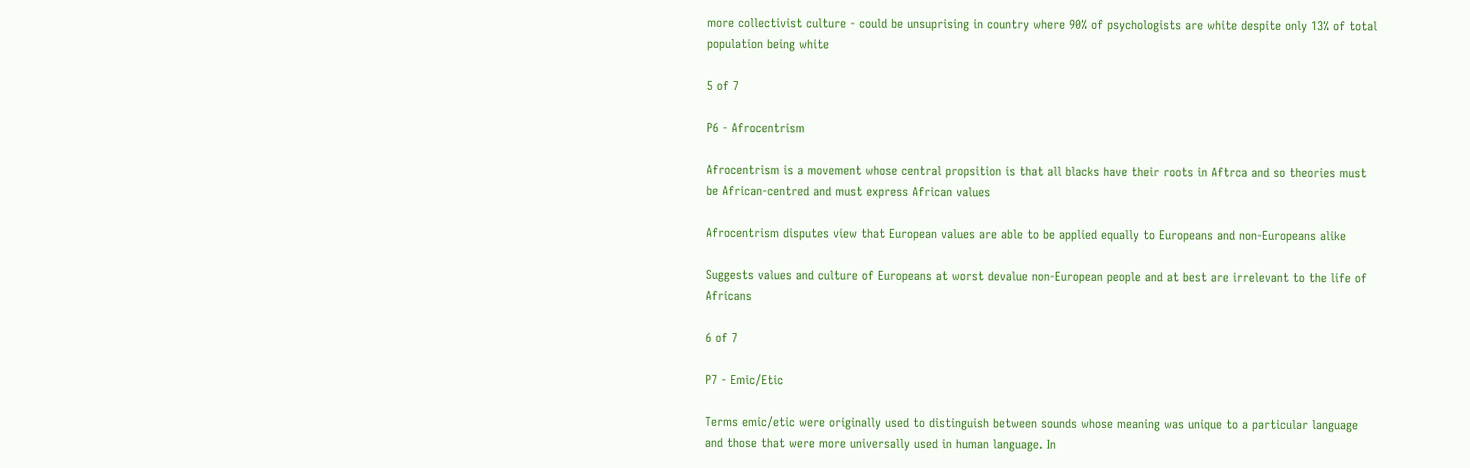more collectivist culture - could be unsuprising in country where 90% of psychologists are white despite only 13% of total population being white

5 of 7

P6 - Afrocentrism

Afrocentrism is a movement whose central propsition is that all blacks have their roots in Aftrca and so theories must be African-centred and must express African values

Afrocentrism disputes view that European values are able to be applied equally to Europeans and non-Europeans alike

Suggests values and culture of Europeans at worst devalue non-European people and at best are irrelevant to the life of Africans

6 of 7

P7 - Emic/Etic

Terms emic/etic were originally used to distinguish between sounds whose meaning was unique to a particular language and those that were more universally used in human language. In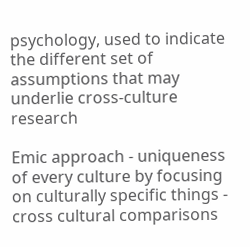psychology, used to indicate the different set of assumptions that may underlie cross-culture research

Emic approach - uniqueness of every culture by focusing on culturally specific things - cross cultural comparisons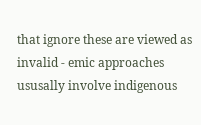that ignore these are viewed as invalid - emic approaches ususally involve indigenous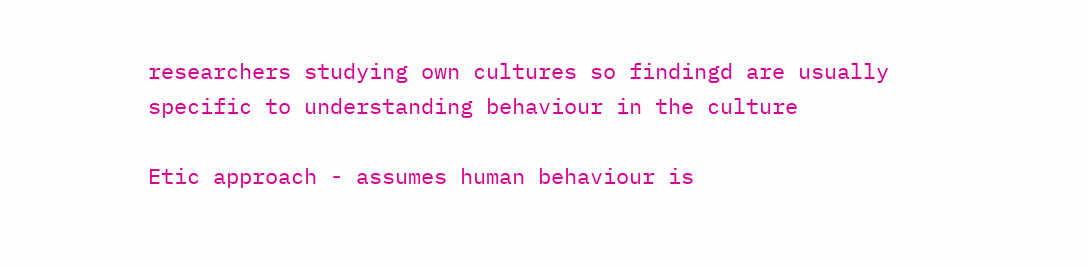researchers studying own cultures so findingd are usually specific to understanding behaviour in the culture

Etic approach - assumes human behaviour is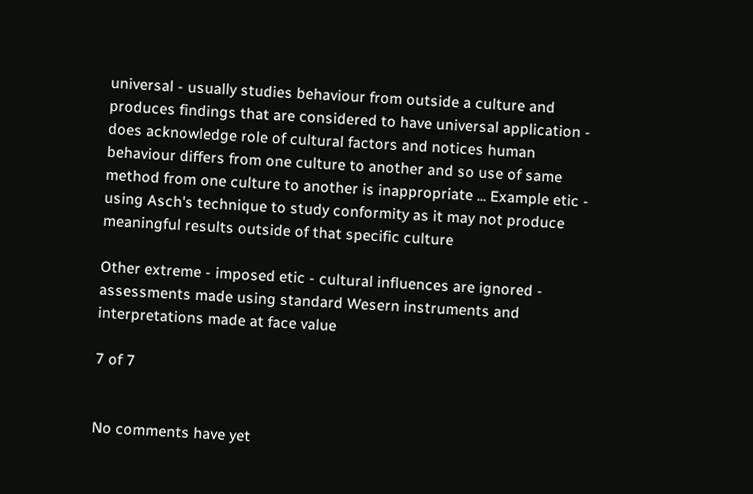universal - usually studies behaviour from outside a culture and produces findings that are considered to have universal application - does acknowledge role of cultural factors and notices human behaviour differs from one culture to another and so use of same method from one culture to another is inappropriate ... Example etic - using Asch's technique to study conformity as it may not produce meaningful results outside of that specific culture

Other extreme - imposed etic - cultural influences are ignored - assessments made using standard Wesern instruments and interpretations made at face value

7 of 7


No comments have yet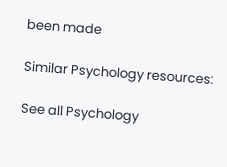been made

Similar Psychology resources:

See all Psychology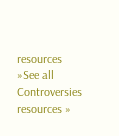resources »See all Controversies resources »